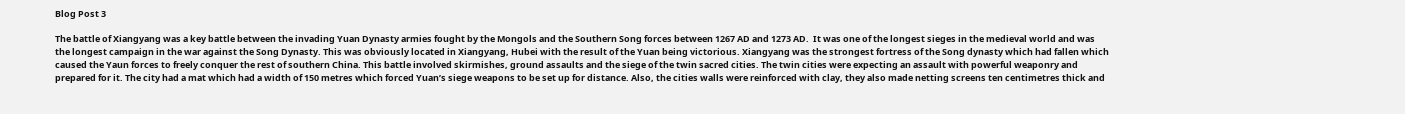Blog Post 3

The battle of Xiangyang was a key battle between the invading Yuan Dynasty armies fought by the Mongols and the Southern Song forces between 1267 AD and 1273 AD.  It was one of the longest sieges in the medieval world and was the longest campaign in the war against the Song Dynasty. This was obviously located in Xiangyang, Hubei with the result of the Yuan being victorious. Xiangyang was the strongest fortress of the Song dynasty which had fallen which caused the Yaun forces to freely conquer the rest of southern China. This battle involved skirmishes, ground assaults and the siege of the twin sacred cities. The twin cities were expecting an assault with powerful weaponry and prepared for it. The city had a mat which had a width of 150 metres which forced Yuan’s siege weapons to be set up for distance. Also, the cities walls were reinforced with clay, they also made netting screens ten centimetres thick and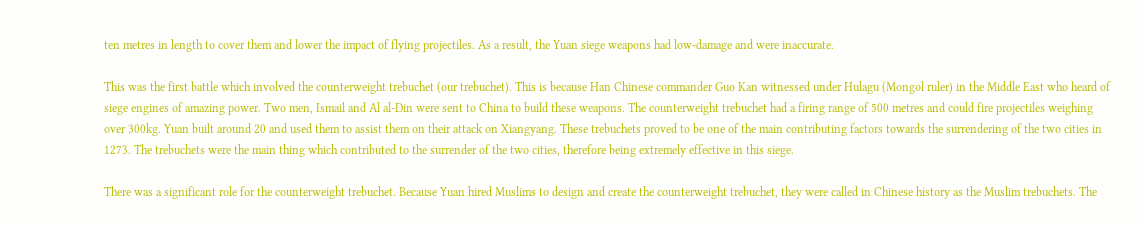ten metres in length to cover them and lower the impact of flying projectiles. As a result, the Yuan siege weapons had low-damage and were inaccurate.

This was the first battle which involved the counterweight trebuchet (our trebuchet). This is because Han Chinese commander Guo Kan witnessed under Hulagu (Mongol ruler) in the Middle East who heard of siege engines of amazing power. Two men, Ismail and Al al-Din were sent to China to build these weapons. The counterweight trebuchet had a firing range of 500 metres and could fire projectiles weighing over 300kg. Yuan built around 20 and used them to assist them on their attack on Xiangyang. These trebuchets proved to be one of the main contributing factors towards the surrendering of the two cities in 1273. The trebuchets were the main thing which contributed to the surrender of the two cities, therefore being extremely effective in this siege.

There was a significant role for the counterweight trebuchet. Because Yuan hired Muslims to design and create the counterweight trebuchet, they were called in Chinese history as the Muslim trebuchets. The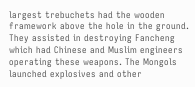largest trebuchets had the wooden framework above the hole in the ground. They assisted in destroying Fancheng which had Chinese and Muslim engineers operating these weapons. The Mongols launched explosives and other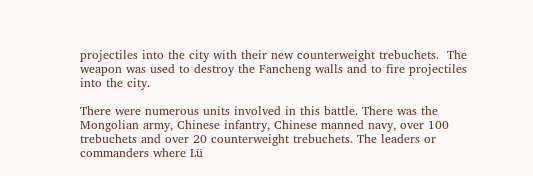projectiles into the city with their new counterweight trebuchets.  The weapon was used to destroy the Fancheng walls and to fire projectiles into the city.

There were numerous units involved in this battle. There was the Mongolian army, Chinese infantry, Chinese manned navy, over 100 trebuchets and over 20 counterweight trebuchets. The leaders or commanders where Lü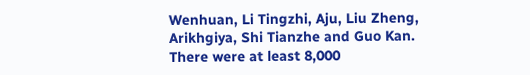Wenhuan, Li Tingzhi, Aju, Liu Zheng, Arikhgiya, Shi Tianzhe and Guo Kan. There were at least 8,000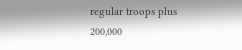regular troops plus 200,000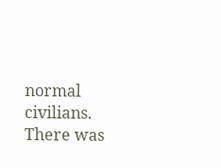normal civilians. There was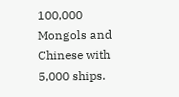100,000 Mongols and Chinese with 5,000 ships.